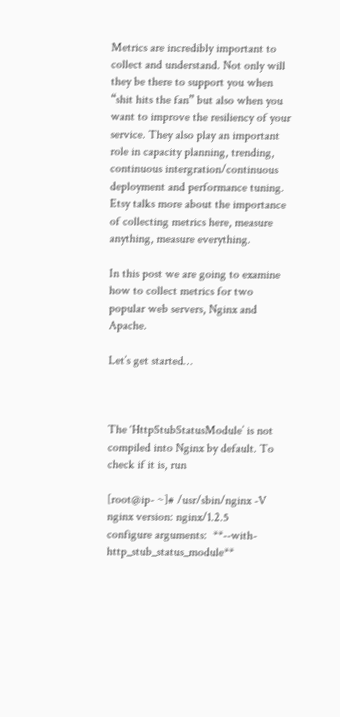Metrics are incredibly important to collect and understand. Not only will they be there to support you when “shit hits the fan” but also when you want to improve the resiliency of your service. They also play an important role in capacity planning, trending, continuous intergration/continuous deployment and performance tuning. Etsy talks more about the importance of collecting metrics here, measure anything, measure everything.

In this post we are going to examine how to collect metrics for two popular web servers, Nginx and Apache.

Let’s get started…



The ‘HttpStubStatusModule’ is not compiled into Nginx by default. To check if it is, run

[root@ip- ~]# /usr/sbin/nginx -V
nginx version: nginx/1.2.5
configure arguments:  **--with-http_stub_status_module**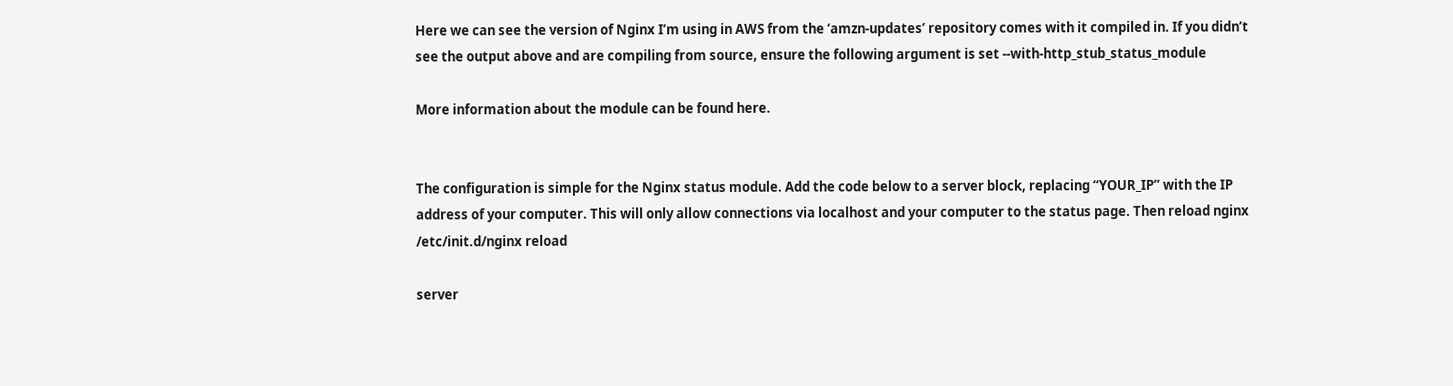Here we can see the version of Nginx I’m using in AWS from the ‘amzn-updates’ repository comes with it compiled in. If you didn’t see the output above and are compiling from source, ensure the following argument is set --with-http_stub_status_module

More information about the module can be found here.


The configuration is simple for the Nginx status module. Add the code below to a server block, replacing “YOUR_IP” with the IP address of your computer. This will only allow connections via localhost and your computer to the status page. Then reload nginx /etc/init.d/nginx reload

server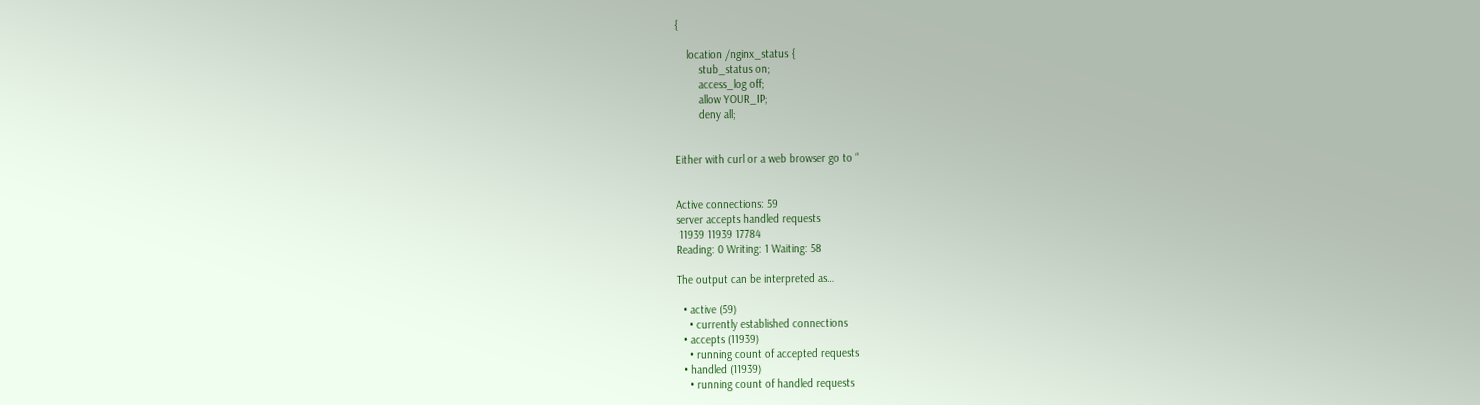{

    location /nginx_status {
        stub_status on;
        access_log off;
        allow YOUR_IP;
        deny all;


Either with curl or a web browser go to ‘'


Active connections: 59
server accepts handled requests
 11939 11939 17784
Reading: 0 Writing: 1 Waiting: 58

The output can be interpreted as…

  • active (59)
    • currently established connections
  • accepts (11939)
    • running count of accepted requests
  • handled (11939)
    • running count of handled requests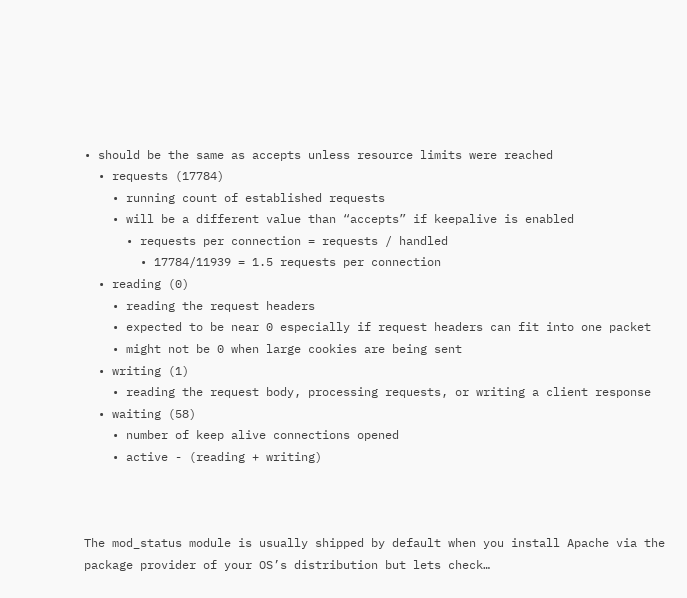• should be the same as accepts unless resource limits were reached
  • requests (17784)
    • running count of established requests
    • will be a different value than “accepts” if keepalive is enabled
      • requests per connection = requests / handled
        • 17784/11939 = 1.5 requests per connection
  • reading (0)
    • reading the request headers
    • expected to be near 0 especially if request headers can fit into one packet
    • might not be 0 when large cookies are being sent
  • writing (1)
    • reading the request body, processing requests, or writing a client response
  • waiting (58)
    • number of keep alive connections opened
    • active - (reading + writing)



The mod_status module is usually shipped by default when you install Apache via the package provider of your OS’s distribution but lets check…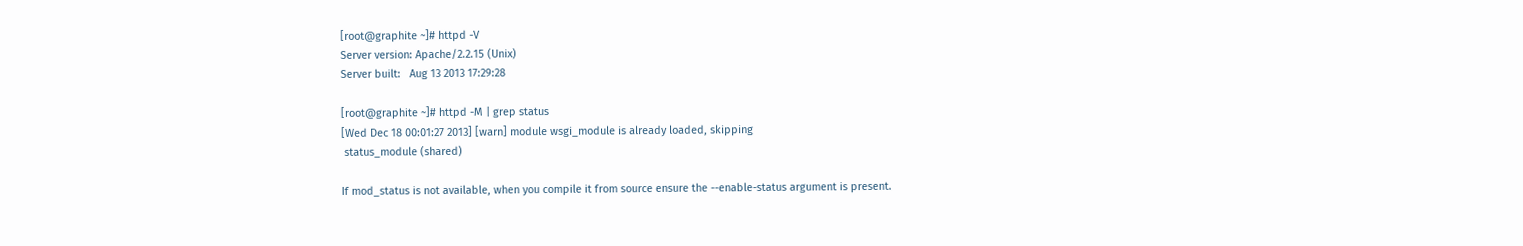[root@graphite ~]# httpd -V
Server version: Apache/2.2.15 (Unix)
Server built:   Aug 13 2013 17:29:28

[root@graphite ~]# httpd -M | grep status
[Wed Dec 18 00:01:27 2013] [warn] module wsgi_module is already loaded, skipping
 status_module (shared)

If mod_status is not available, when you compile it from source ensure the --enable-status argument is present.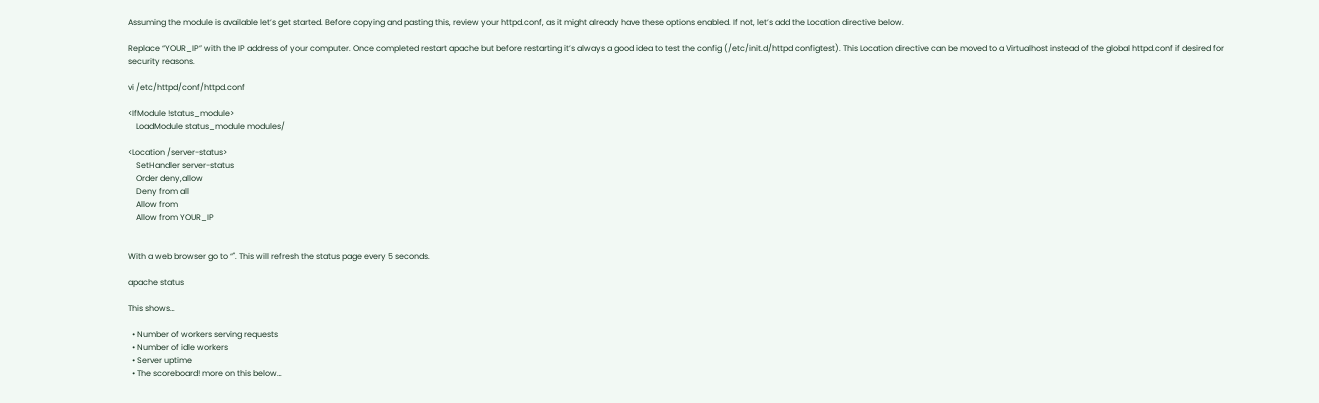Assuming the module is available let’s get started. Before copying and pasting this, review your httpd.conf, as it might already have these options enabled. If not, let’s add the Location directive below.

Replace “YOUR_IP” with the IP address of your computer. Once completed restart apache but before restarting it’s always a good idea to test the config (/etc/init.d/httpd configtest). This Location directive can be moved to a Virtualhost instead of the global httpd.conf if desired for security reasons.

vi /etc/httpd/conf/httpd.conf

<IfModule !status_module>
    LoadModule status_module modules/

<Location /server-status>
    SetHandler server-status
    Order deny,allow
    Deny from all
    Allow from
    Allow from YOUR_IP


With a web browser go to “". This will refresh the status page every 5 seconds.

apache status

This shows…

  • Number of workers serving requests
  • Number of idle workers
  • Server uptime
  • The scoreboard! more on this below…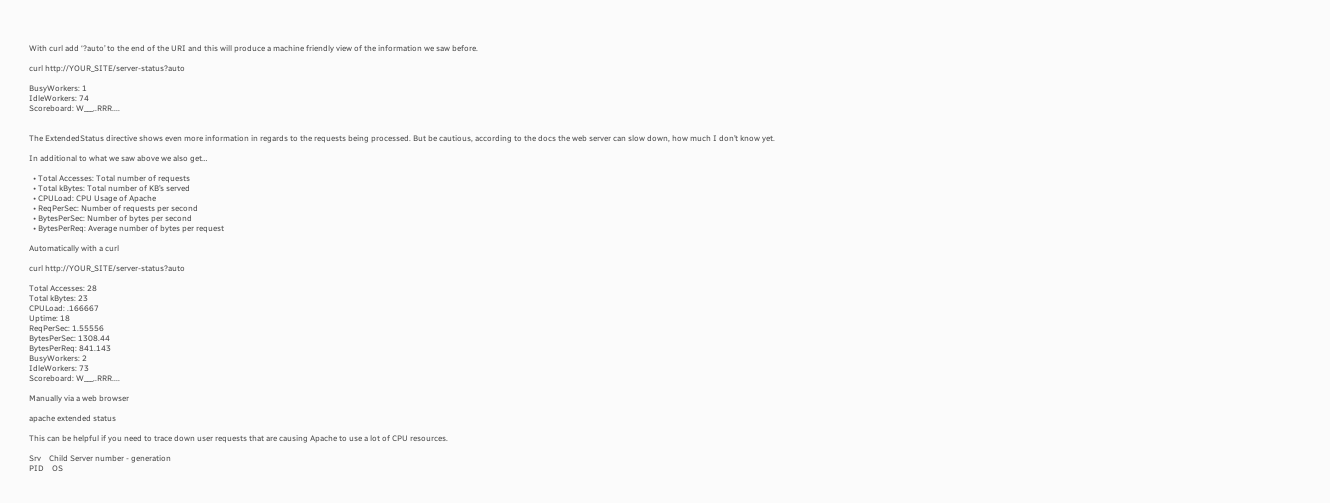With curl add ‘?auto’ to the end of the URI and this will produce a machine friendly view of the information we saw before.

curl http://YOUR_SITE/server-status?auto

BusyWorkers: 1
IdleWorkers: 74
Scoreboard: W___..RRR....


The ExtendedStatus directive shows even more information in regards to the requests being processed. But be cautious, according to the docs the web server can slow down, how much I don’t know yet.

In additional to what we saw above we also get…

  • Total Accesses: Total number of requests
  • Total kBytes: Total number of KB’s served
  • CPULoad: CPU Usage of Apache
  • ReqPerSec: Number of requests per second
  • BytesPerSec: Number of bytes per second
  • BytesPerReq: Average number of bytes per request

Automatically with a curl

curl http://YOUR_SITE/server-status?auto

Total Accesses: 28
Total kBytes: 23
CPULoad: .166667
Uptime: 18
ReqPerSec: 1.55556
BytesPerSec: 1308.44
BytesPerReq: 841.143
BusyWorkers: 2
IdleWorkers: 73
Scoreboard: W___..RRR....

Manually via a web browser

apache extended status

This can be helpful if you need to trace down user requests that are causing Apache to use a lot of CPU resources.

Srv    Child Server number - generation
PID    OS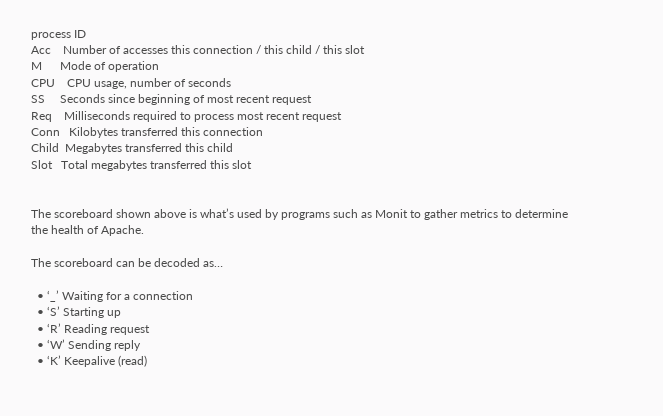process ID
Acc    Number of accesses this connection / this child / this slot
M      Mode of operation
CPU    CPU usage, number of seconds
SS     Seconds since beginning of most recent request
Req    Milliseconds required to process most recent request
Conn   Kilobytes transferred this connection
Child  Megabytes transferred this child
Slot   Total megabytes transferred this slot


The scoreboard shown above is what’s used by programs such as Monit to gather metrics to determine the health of Apache.

The scoreboard can be decoded as…

  • ‘_’ Waiting for a connection
  • ‘S’ Starting up
  • ‘R’ Reading request
  • ‘W’ Sending reply
  • ‘K’ Keepalive (read)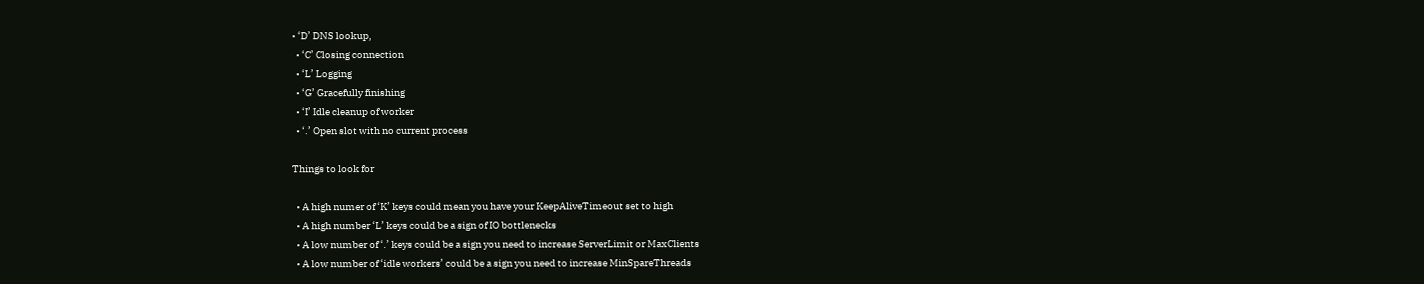• ‘D’ DNS lookup,
  • ‘C’ Closing connection
  • ‘L’ Logging
  • ‘G’ Gracefully finishing
  • ‘I’ Idle cleanup of worker
  • ‘.’ Open slot with no current process

Things to look for

  • A high numer of ‘K’ keys could mean you have your KeepAliveTimeout set to high
  • A high number ‘L’ keys could be a sign of IO bottlenecks
  • A low number of ‘.’ keys could be a sign you need to increase ServerLimit or MaxClients
  • A low number of ‘idle workers’ could be a sign you need to increase MinSpareThreads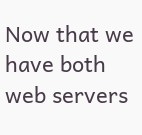Now that we have both web servers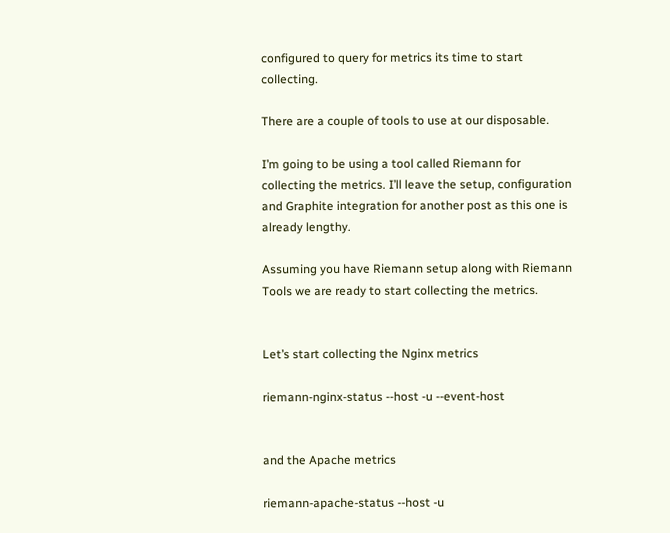configured to query for metrics its time to start collecting.

There are a couple of tools to use at our disposable.

I’m going to be using a tool called Riemann for collecting the metrics. I’ll leave the setup, configuration and Graphite integration for another post as this one is already lengthy.

Assuming you have Riemann setup along with Riemann Tools we are ready to start collecting the metrics.


Let’s start collecting the Nginx metrics

riemann-nginx-status --host -u --event-host


and the Apache metrics

riemann-apache-status --host -u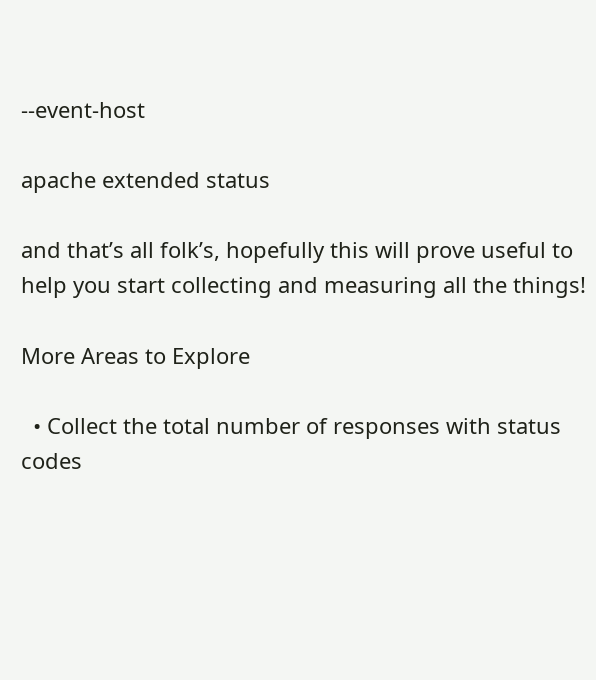--event-host

apache extended status

and that’s all folk’s, hopefully this will prove useful to help you start collecting and measuring all the things!

More Areas to Explore

  • Collect the total number of responses with status codes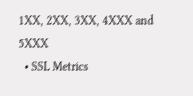1XX, 2XX, 3XX, 4XXX and 5XXX
  • SSL Metrics